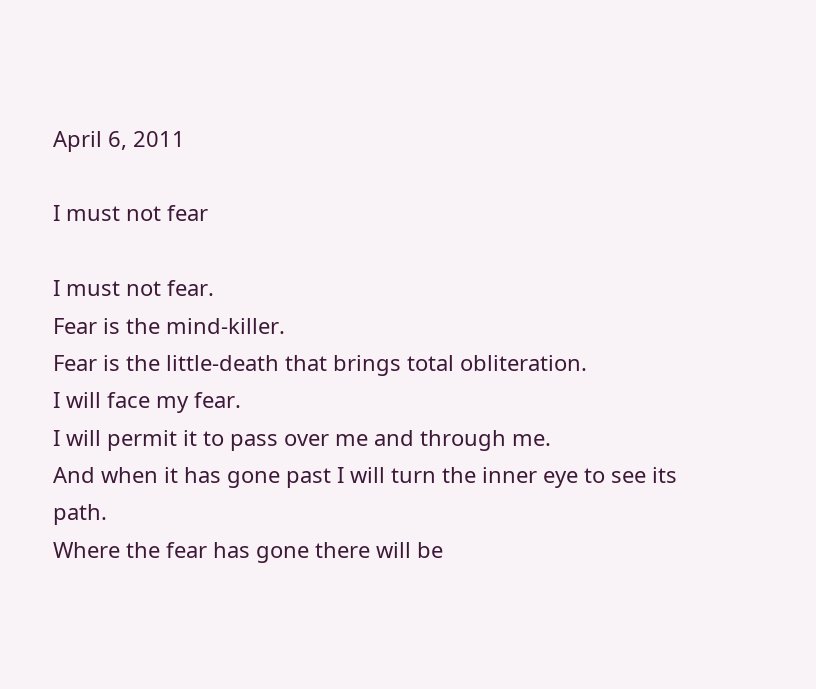April 6, 2011

I must not fear

I must not fear.
Fear is the mind-killer.
Fear is the little-death that brings total obliteration.
I will face my fear.
I will permit it to pass over me and through me.
And when it has gone past I will turn the inner eye to see its path.
Where the fear has gone there will be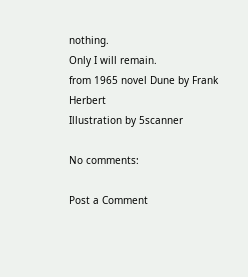nothing.
Only I will remain.
from 1965 novel Dune by Frank Herbert
Illustration by 5scanner

No comments:

Post a Comment